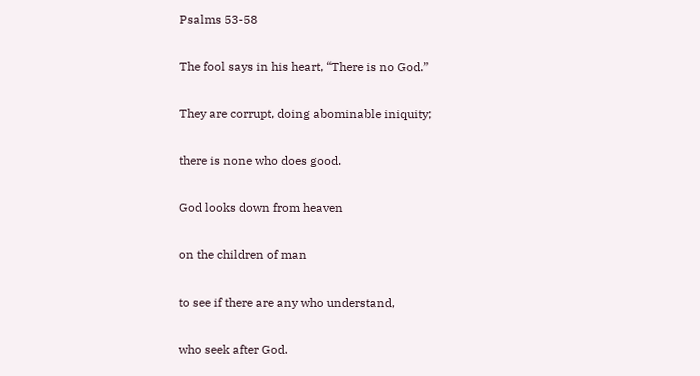Psalms 53-58

The fool says in his heart, “There is no God.”

They are corrupt, doing abominable iniquity;

there is none who does good.

God looks down from heaven

on the children of man

to see if there are any who understand,

who seek after God.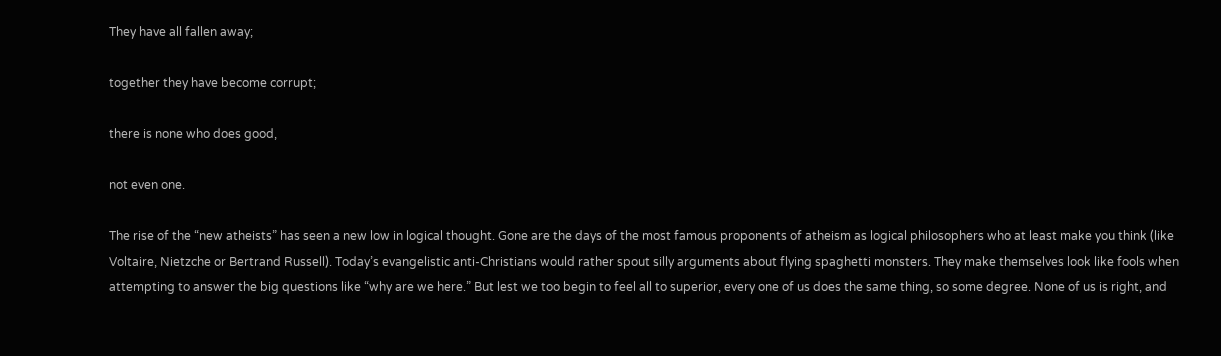They have all fallen away;

together they have become corrupt;

there is none who does good,

not even one.

The rise of the “new atheists” has seen a new low in logical thought. Gone are the days of the most famous proponents of atheism as logical philosophers who at least make you think (like Voltaire, Nietzche or Bertrand Russell). Today’s evangelistic anti-Christians would rather spout silly arguments about flying spaghetti monsters. They make themselves look like fools when attempting to answer the big questions like “why are we here.” But lest we too begin to feel all to superior, every one of us does the same thing, so some degree. None of us is right, and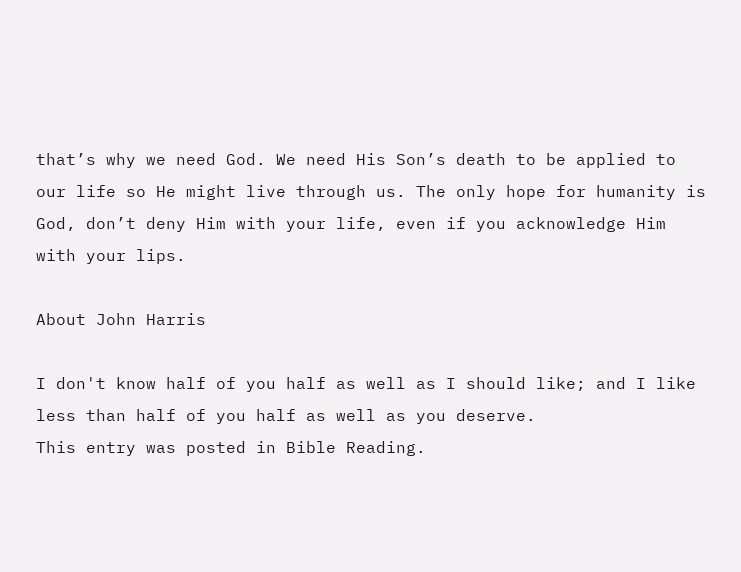that’s why we need God. We need His Son’s death to be applied to our life so He might live through us. The only hope for humanity is God, don’t deny Him with your life, even if you acknowledge Him with your lips.

About John Harris

I don't know half of you half as well as I should like; and I like less than half of you half as well as you deserve.
This entry was posted in Bible Reading.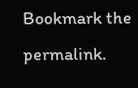Bookmark the permalink.